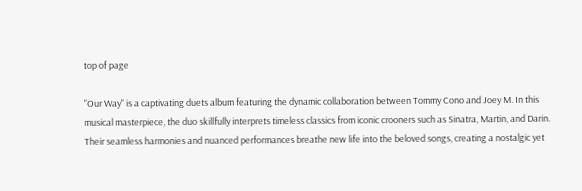top of page

"Our Way" is a captivating duets album featuring the dynamic collaboration between Tommy Cono and Joey M. In this musical masterpiece, the duo skillfully interprets timeless classics from iconic crooners such as Sinatra, Martin, and Darin. Their seamless harmonies and nuanced performances breathe new life into the beloved songs, creating a nostalgic yet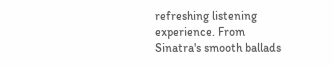refreshing listening experience. From Sinatra's smooth ballads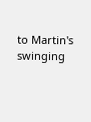to Martin's swinging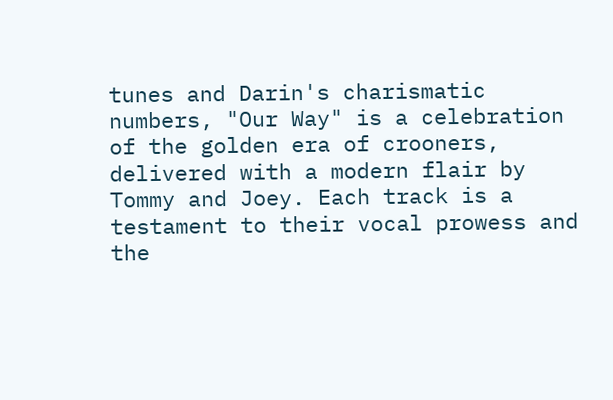tunes and Darin's charismatic numbers, "Our Way" is a celebration of the golden era of crooners, delivered with a modern flair by Tommy and Joey. Each track is a testament to their vocal prowess and the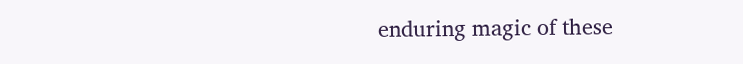enduring magic of these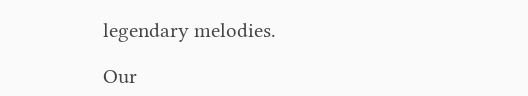legendary melodies.

Our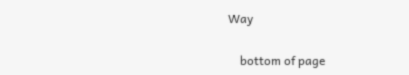Way

    bottom of page